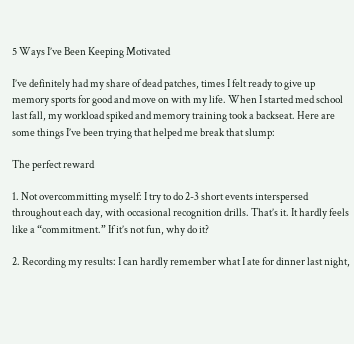5 Ways I’ve Been Keeping Motivated

I’ve definitely had my share of dead patches, times I felt ready to give up memory sports for good and move on with my life. When I started med school last fall, my workload spiked and memory training took a backseat. Here are some things I’ve been trying that helped me break that slump:

The perfect reward

1. Not overcommitting myself: I try to do 2-3 short events interspersed throughout each day, with occasional recognition drills. That’s it. It hardly feels like a “commitment.” If it’s not fun, why do it?

2. Recording my results: I can hardly remember what I ate for dinner last night,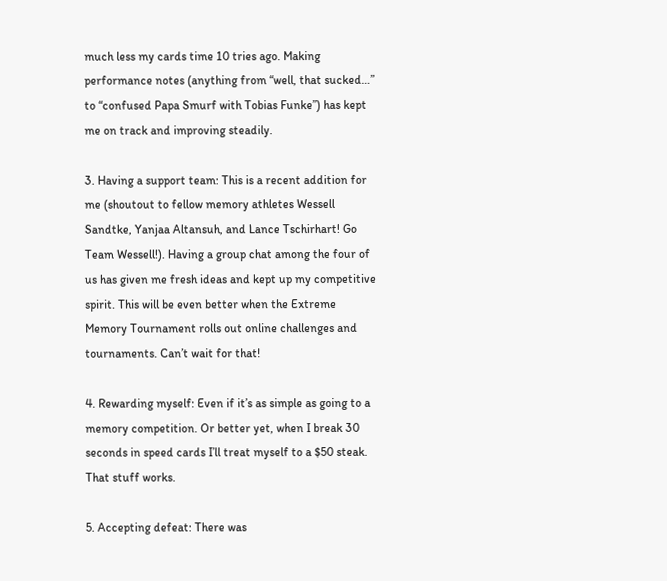much less my cards time 10 tries ago. Making performance notes (anything from “well, that sucked…” to “confused Papa Smurf with Tobias Funke”) has kept me on track and improving steadily.

3. Having a support team: This is a recent addition for me (shoutout to fellow memory athletes Wessell Sandtke, Yanjaa Altansuh, and Lance Tschirhart! Go Team Wessell!). Having a group chat among the four of us has given me fresh ideas and kept up my competitive spirit. This will be even better when the Extreme Memory Tournament rolls out online challenges and tournaments. Can’t wait for that!

4. Rewarding myself: Even if it’s as simple as going to a memory competition. Or better yet, when I break 30 seconds in speed cards I’ll treat myself to a $50 steak. That stuff works.

5. Accepting defeat: There was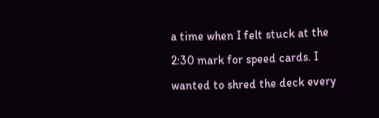a time when I felt stuck at the 2:30 mark for speed cards. I wanted to shred the deck every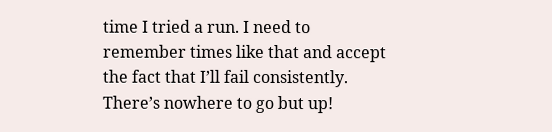time I tried a run. I need to remember times like that and accept the fact that I’ll fail consistently. There’s nowhere to go but up!